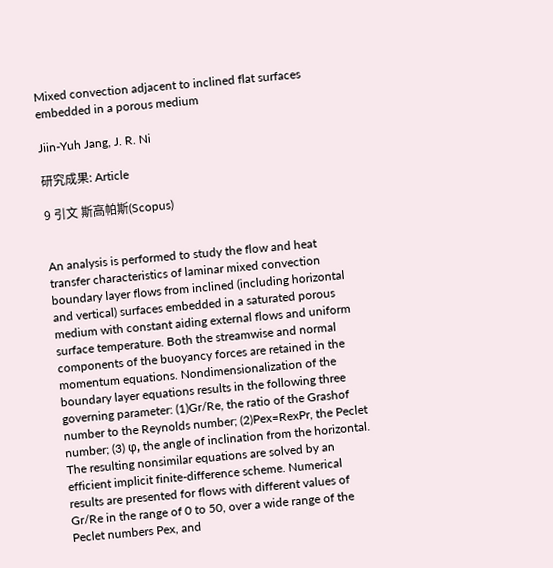Mixed convection adjacent to inclined flat surfaces embedded in a porous medium

Jiin-Yuh Jang, J. R. Ni

研究成果: Article

9 引文 斯高帕斯(Scopus)


An analysis is performed to study the flow and heat transfer characteristics of laminar mixed convection boundary layer flows from inclined (including horizontal and vertical) surfaces embedded in a saturated porous medium with constant aiding external flows and uniform surface temperature. Both the streamwise and normal components of the buoyancy forces are retained in the momentum equations. Nondimensionalization of the boundary layer equations results in the following three governing parameter: (1)Gr/Re, the ratio of the Grashof number to the Reynolds number; (2)Pex=RexPr, the Peclet number; (3) φ, the angle of inclination from the horizontal. The resulting nonsimilar equations are solved by an efficient implicit finite-difference scheme. Numerical results are presented for flows with different values of Gr/Re in the range of 0 to 50, over a wide range of the Peclet numbers Pex, and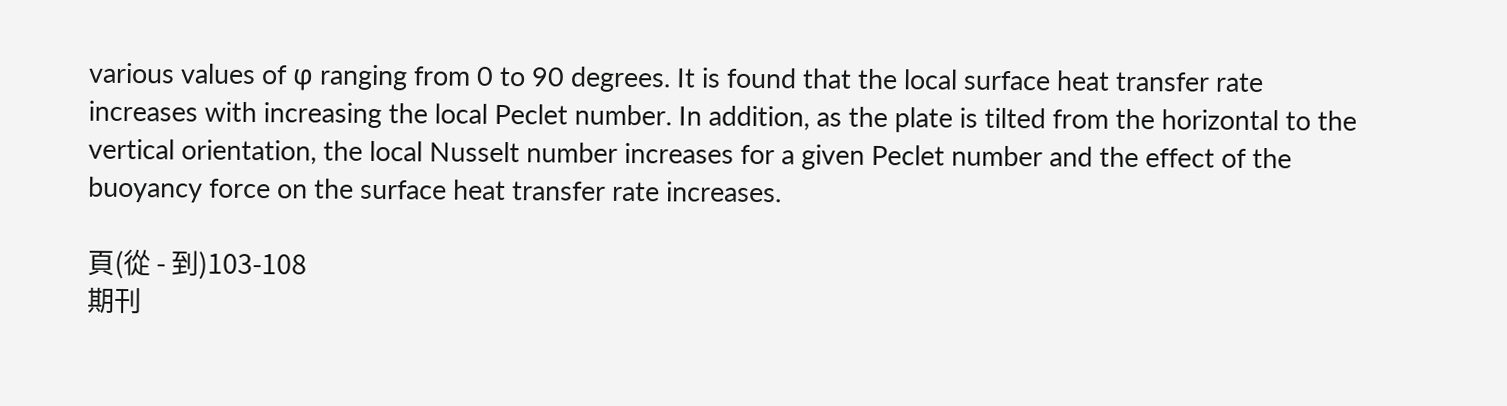various values of φ ranging from 0 to 90 degrees. It is found that the local surface heat transfer rate increases with increasing the local Peclet number. In addition, as the plate is tilted from the horizontal to the vertical orientation, the local Nusselt number increases for a given Peclet number and the effect of the buoyancy force on the surface heat transfer rate increases.

頁(從 - 到)103-108
期刊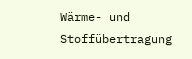Wärme- und Stoffübertragung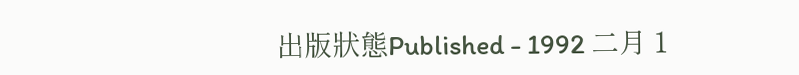出版狀態Published - 1992 二月 1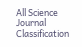All Science Journal Classification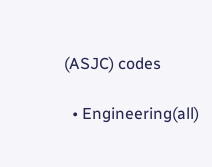(ASJC) codes

  • Engineering(all)